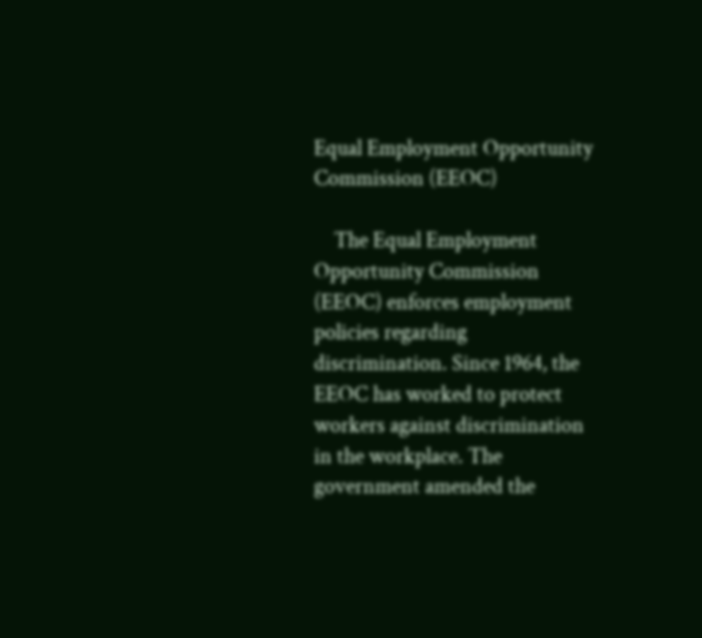Equal Employment Opportunity Commission (EEOC)

    The Equal Employment Opportunity Commission (EEOC) enforces employment policies regarding discrimination. Since 1964, the EEOC has worked to protect workers against discrimination in the workplace. The government amended the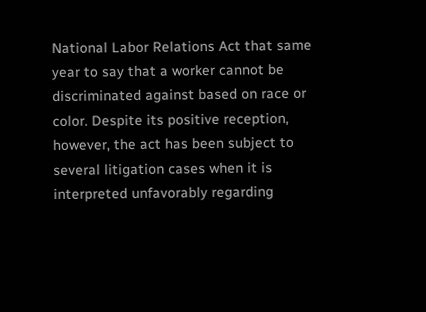National Labor Relations Act that same year to say that a worker cannot be discriminated against based on race or color. Despite its positive reception, however, the act has been subject to several litigation cases when it is interpreted unfavorably regarding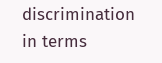discrimination in terms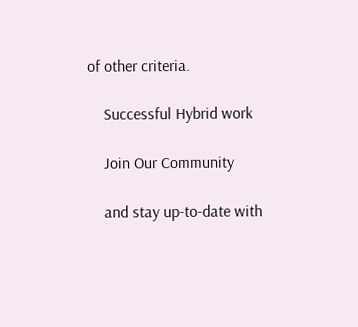of other criteria.

    Successful Hybrid work

    Join Our Community

    and stay up-to-date with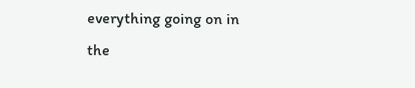everything going on in the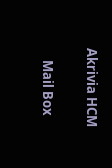Akrivia HCM

    Mail Box